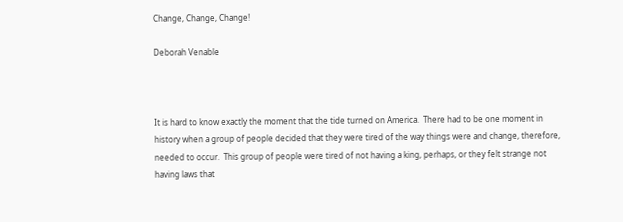Change, Change, Change!

Deborah Venable



It is hard to know exactly the moment that the tide turned on America.  There had to be one moment in history when a group of people decided that they were tired of the way things were and change, therefore, needed to occur.  This group of people were tired of not having a king, perhaps, or they felt strange not having laws that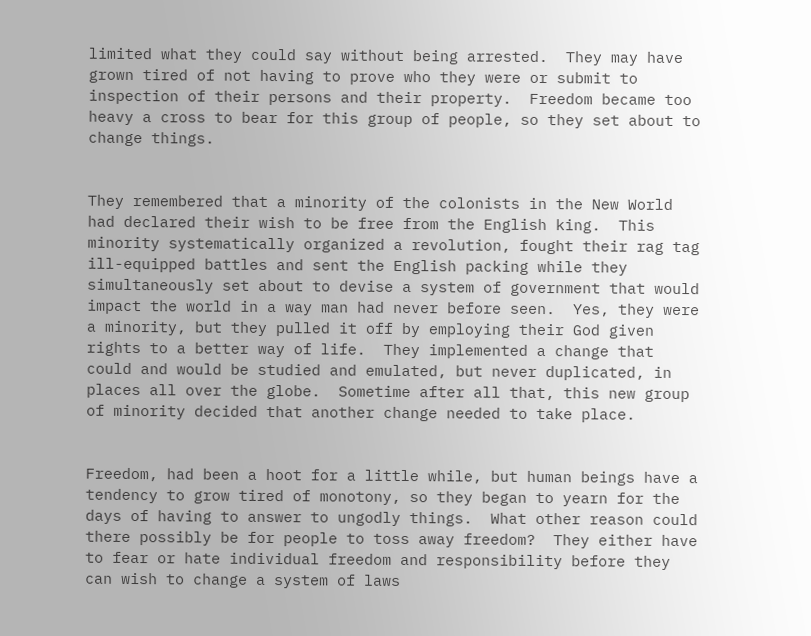limited what they could say without being arrested.  They may have grown tired of not having to prove who they were or submit to inspection of their persons and their property.  Freedom became too heavy a cross to bear for this group of people, so they set about to change things.


They remembered that a minority of the colonists in the New World had declared their wish to be free from the English king.  This minority systematically organized a revolution, fought their rag tag ill-equipped battles and sent the English packing while they simultaneously set about to devise a system of government that would impact the world in a way man had never before seen.  Yes, they were a minority, but they pulled it off by employing their God given rights to a better way of life.  They implemented a change that could and would be studied and emulated, but never duplicated, in places all over the globe.  Sometime after all that, this new group of minority decided that another change needed to take place.


Freedom, had been a hoot for a little while, but human beings have a tendency to grow tired of monotony, so they began to yearn for the days of having to answer to ungodly things.  What other reason could there possibly be for people to toss away freedom?  They either have to fear or hate individual freedom and responsibility before they can wish to change a system of laws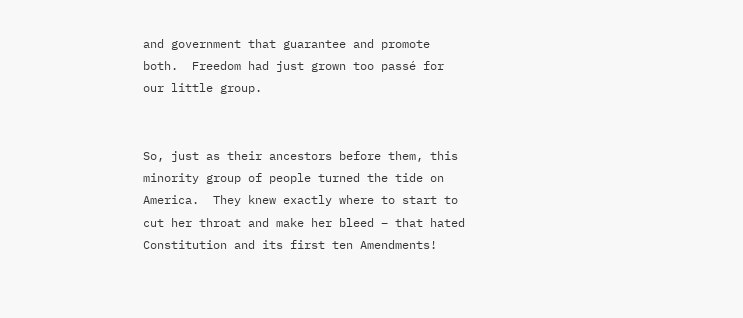and government that guarantee and promote both.  Freedom had just grown too passé for our little group.


So, just as their ancestors before them, this minority group of people turned the tide on America.  They knew exactly where to start to cut her throat and make her bleed – that hated Constitution and its first ten Amendments!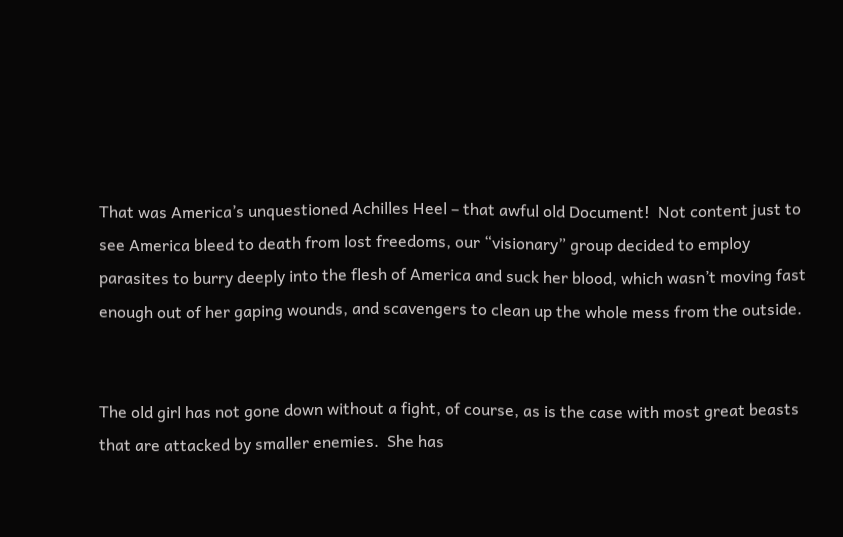That was America’s unquestioned Achilles Heel – that awful old Document!  Not content just to see America bleed to death from lost freedoms, our “visionary” group decided to employ parasites to burry deeply into the flesh of America and suck her blood, which wasn’t moving fast enough out of her gaping wounds, and scavengers to clean up the whole mess from the outside.


The old girl has not gone down without a fight, of course, as is the case with most great beasts that are attacked by smaller enemies.  She has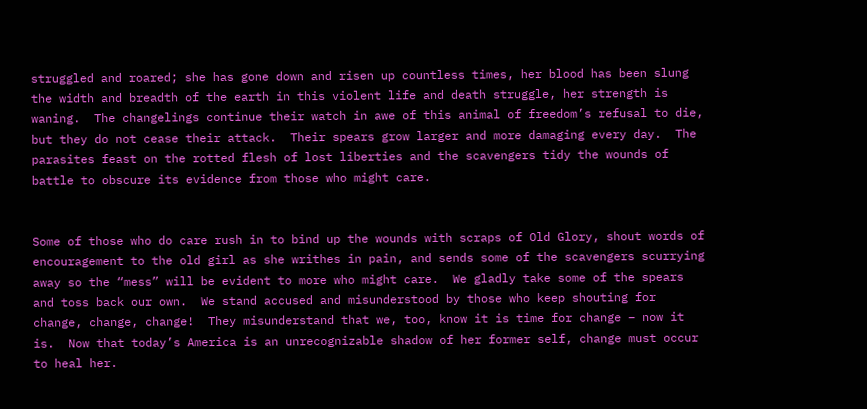struggled and roared; she has gone down and risen up countless times, her blood has been slung the width and breadth of the earth in this violent life and death struggle, her strength is waning.  The changelings continue their watch in awe of this animal of freedom’s refusal to die, but they do not cease their attack.  Their spears grow larger and more damaging every day.  The parasites feast on the rotted flesh of lost liberties and the scavengers tidy the wounds of battle to obscure its evidence from those who might care.


Some of those who do care rush in to bind up the wounds with scraps of Old Glory, shout words of encouragement to the old girl as she writhes in pain, and sends some of the scavengers scurrying away so the “mess” will be evident to more who might care.  We gladly take some of the spears and toss back our own.  We stand accused and misunderstood by those who keep shouting for change, change, change!  They misunderstand that we, too, know it is time for change – now it is.  Now that today’s America is an unrecognizable shadow of her former self, change must occur to heal her.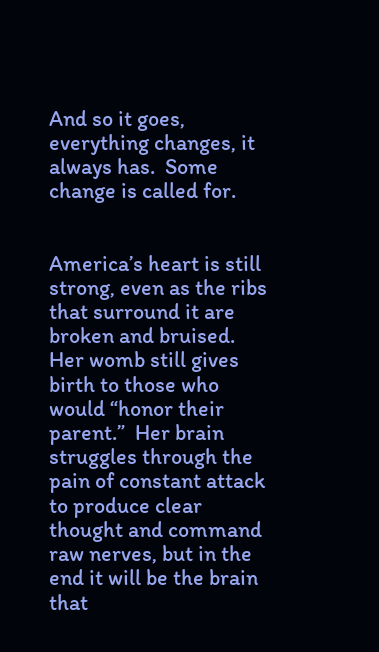And so it goes, everything changes, it always has.  Some change is called for.


America’s heart is still strong, even as the ribs that surround it are broken and bruised.  Her womb still gives birth to those who would “honor their parent.”  Her brain struggles through the pain of constant attack to produce clear thought and command raw nerves, but in the end it will be the brain that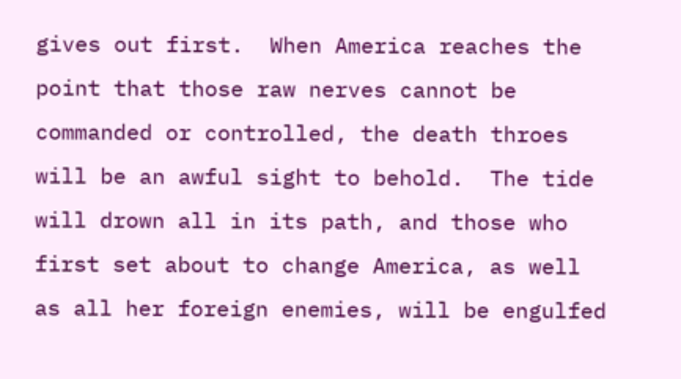gives out first.  When America reaches the point that those raw nerves cannot be commanded or controlled, the death throes will be an awful sight to behold.  The tide will drown all in its path, and those who first set about to change America, as well as all her foreign enemies, will be engulfed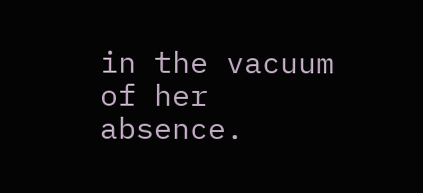in the vacuum of her absence.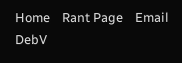Home    Rant Page    Email DebV